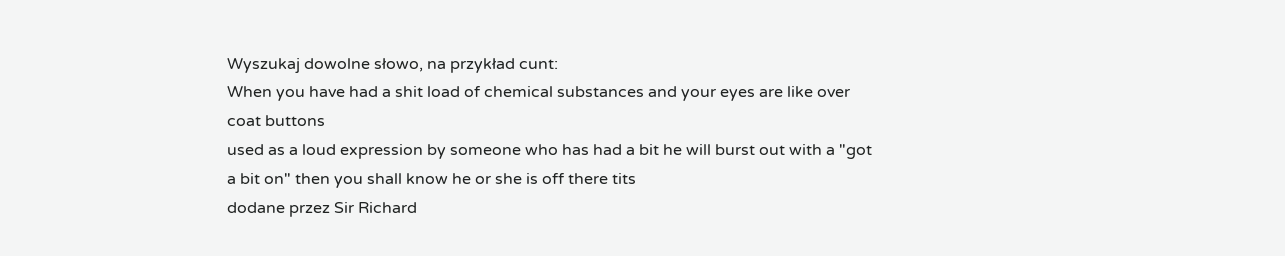Wyszukaj dowolne słowo, na przykład cunt:
When you have had a shit load of chemical substances and your eyes are like over coat buttons
used as a loud expression by someone who has had a bit he will burst out with a "got a bit on" then you shall know he or she is off there tits
dodane przez Sir Richard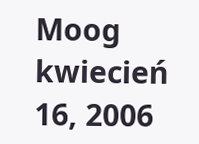Moog kwiecień 16, 2006